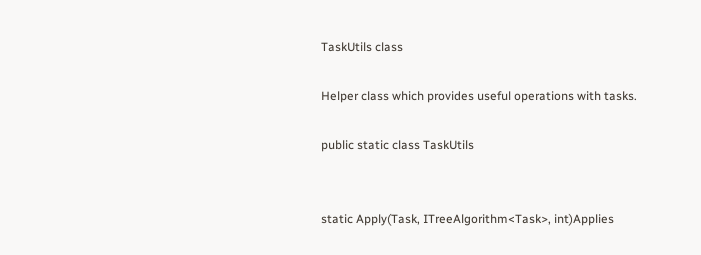TaskUtils class

Helper class which provides useful operations with tasks.

public static class TaskUtils


static Apply(Task, ITreeAlgorithm<Task>, int)Applies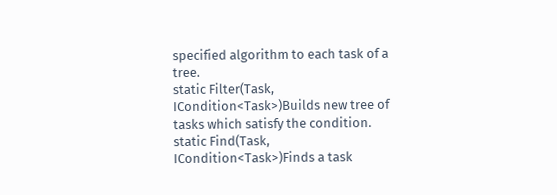specified algorithm to each task of a tree.
static Filter(Task, ICondition<Task>)Builds new tree of tasks which satisfy the condition.
static Find(Task, ICondition<Task>)Finds a task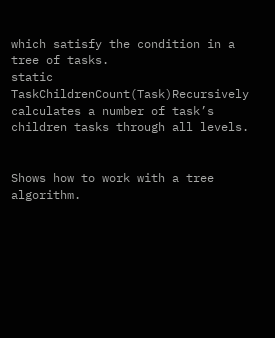which satisfy the condition in a tree of tasks.
static TaskChildrenCount(Task)Recursively calculates a number of task’s children tasks through all levels.


Shows how to work with a tree algorithm.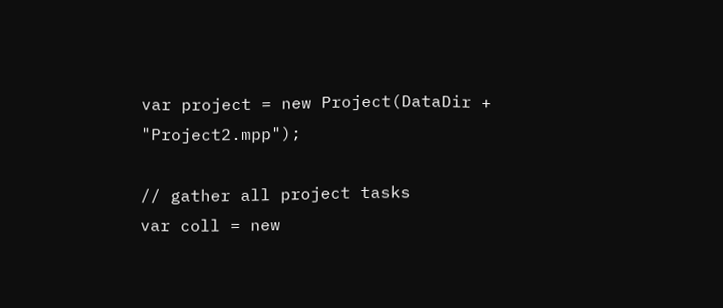var project = new Project(DataDir + "Project2.mpp");

// gather all project tasks
var coll = new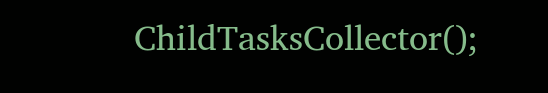ChildTasksCollector();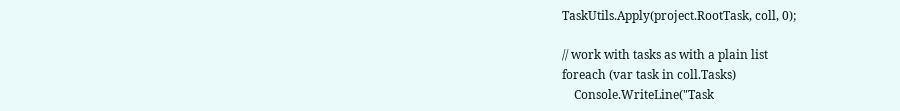TaskUtils.Apply(project.RootTask, coll, 0);

// work with tasks as with a plain list
foreach (var task in coll.Tasks)
    Console.WriteLine("Task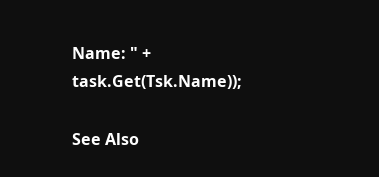Name: " + task.Get(Tsk.Name));

See Also